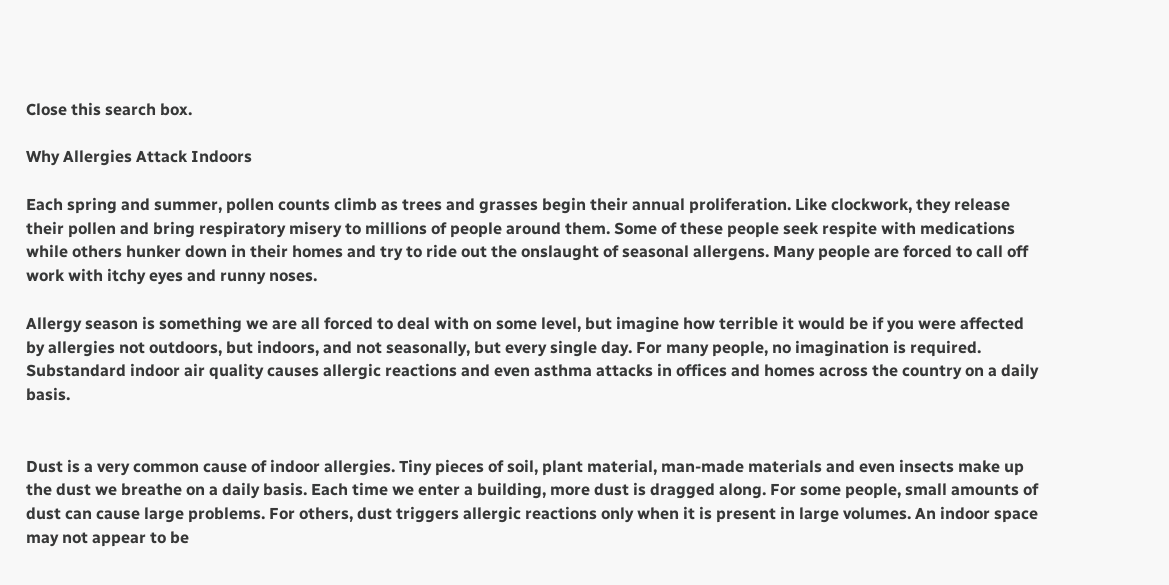Close this search box.

Why Allergies Attack Indoors

Each spring and summer, pollen counts climb as trees and grasses begin their annual proliferation. Like clockwork, they release their pollen and bring respiratory misery to millions of people around them. Some of these people seek respite with medications while others hunker down in their homes and try to ride out the onslaught of seasonal allergens. Many people are forced to call off work with itchy eyes and runny noses.

Allergy season is something we are all forced to deal with on some level, but imagine how terrible it would be if you were affected by allergies not outdoors, but indoors, and not seasonally, but every single day. For many people, no imagination is required. Substandard indoor air quality causes allergic reactions and even asthma attacks in offices and homes across the country on a daily basis.


Dust is a very common cause of indoor allergies. Tiny pieces of soil, plant material, man-made materials and even insects make up the dust we breathe on a daily basis. Each time we enter a building, more dust is dragged along. For some people, small amounts of dust can cause large problems. For others, dust triggers allergic reactions only when it is present in large volumes. An indoor space may not appear to be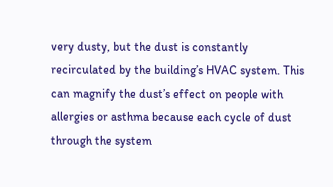very dusty, but the dust is constantly recirculated by the building’s HVAC system. This can magnify the dust’s effect on people with allergies or asthma because each cycle of dust through the system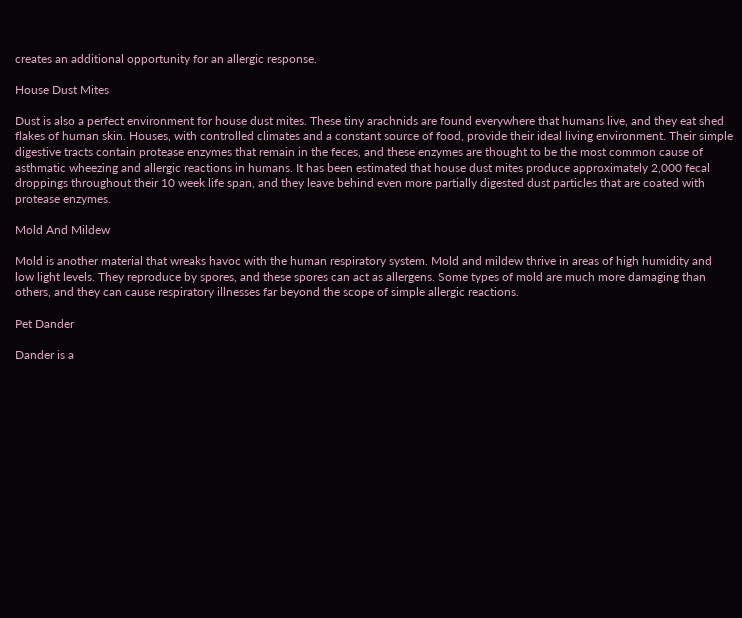creates an additional opportunity for an allergic response.

House Dust Mites

Dust is also a perfect environment for house dust mites. These tiny arachnids are found everywhere that humans live, and they eat shed flakes of human skin. Houses, with controlled climates and a constant source of food, provide their ideal living environment. Their simple digestive tracts contain protease enzymes that remain in the feces, and these enzymes are thought to be the most common cause of asthmatic wheezing and allergic reactions in humans. It has been estimated that house dust mites produce approximately 2,000 fecal droppings throughout their 10 week life span, and they leave behind even more partially digested dust particles that are coated with protease enzymes.

Mold And Mildew

Mold is another material that wreaks havoc with the human respiratory system. Mold and mildew thrive in areas of high humidity and low light levels. They reproduce by spores, and these spores can act as allergens. Some types of mold are much more damaging than others, and they can cause respiratory illnesses far beyond the scope of simple allergic reactions.

Pet Dander

Dander is a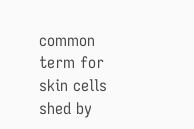common term for skin cells shed by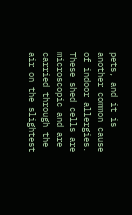pets, and it is another common cause of indoor allergies. These shed cells are microscopic and are carried through the air on the slightest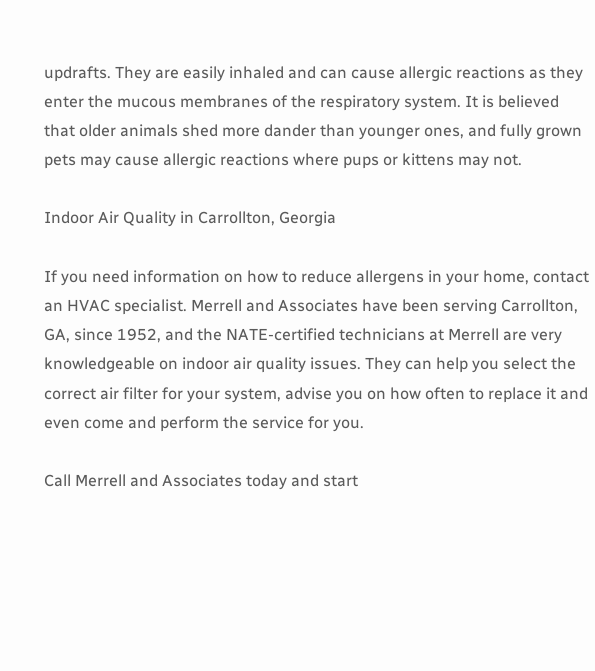updrafts. They are easily inhaled and can cause allergic reactions as they enter the mucous membranes of the respiratory system. It is believed that older animals shed more dander than younger ones, and fully grown pets may cause allergic reactions where pups or kittens may not.

Indoor Air Quality in Carrollton, Georgia

If you need information on how to reduce allergens in your home, contact an HVAC specialist. Merrell and Associates have been serving Carrollton, GA, since 1952, and the NATE-certified technicians at Merrell are very knowledgeable on indoor air quality issues. They can help you select the correct air filter for your system, advise you on how often to replace it and even come and perform the service for you.

Call Merrell and Associates today and start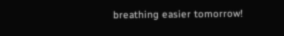breathing easier tomorrow!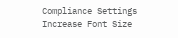Compliance Settings
Increase Font Size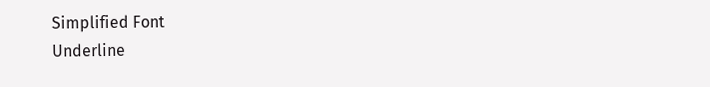Simplified Font
Underline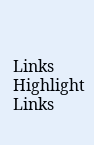Links
Highlight Links